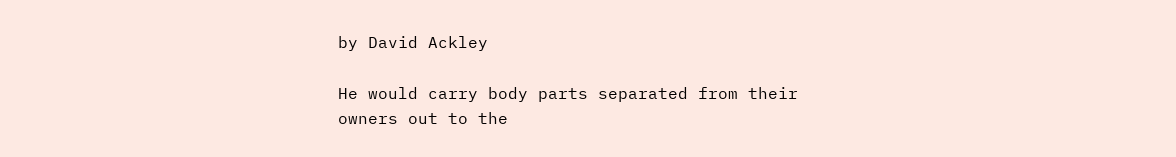by David Ackley

He would carry body parts separated from their owners out to the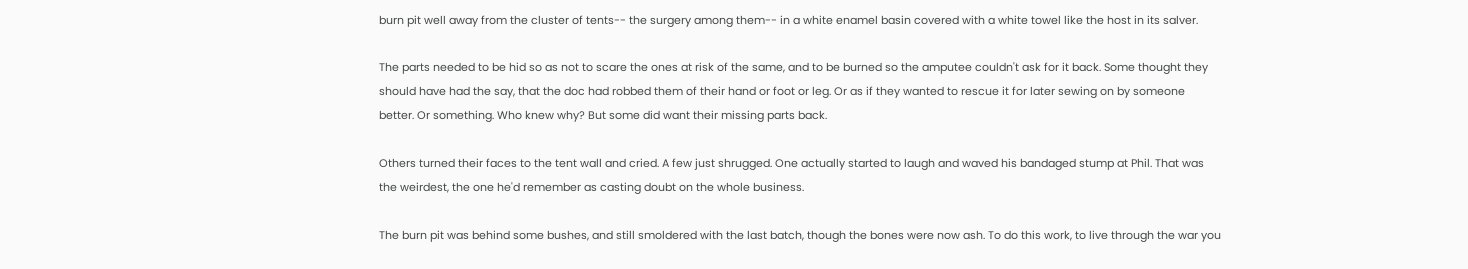burn pit well away from the cluster of tents-- the surgery among them-- in a white enamel basin covered with a white towel like the host in its salver.

The parts needed to be hid so as not to scare the ones at risk of the same, and to be burned so the amputee couldn't ask for it back. Some thought they should have had the say, that the doc had robbed them of their hand or foot or leg. Or as if they wanted to rescue it for later sewing on by someone better. Or something. Who knew why? But some did want their missing parts back.

Others turned their faces to the tent wall and cried. A few just shrugged. One actually started to laugh and waved his bandaged stump at Phil. That was the weirdest, the one he'd remember as casting doubt on the whole business.

The burn pit was behind some bushes, and still smoldered with the last batch, though the bones were now ash. To do this work, to live through the war you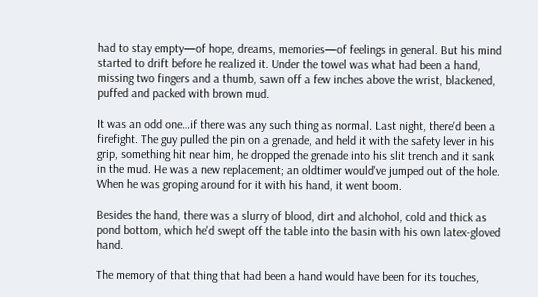had to stay empty—of hope, dreams, memories—of feelings in general. But his mind started to drift before he realized it. Under the towel was what had been a hand, missing two fingers and a thumb, sawn off a few inches above the wrist, blackened, puffed and packed with brown mud.

It was an odd one…if there was any such thing as normal. Last night, there'd been a firefight. The guy pulled the pin on a grenade, and held it with the safety lever in his grip, something hit near him, he dropped the grenade into his slit trench and it sank in the mud. He was a new replacement; an oldtimer would've jumped out of the hole. When he was groping around for it with his hand, it went boom.

Besides the hand, there was a slurry of blood, dirt and alchohol, cold and thick as pond bottom, which he'd swept off the table into the basin with his own latex-gloved hand.

The memory of that thing that had been a hand would have been for its touches,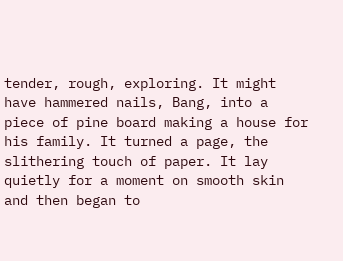tender, rough, exploring. It might have hammered nails, Bang, into a piece of pine board making a house for his family. It turned a page, the slithering touch of paper. It lay quietly for a moment on smooth skin and then began to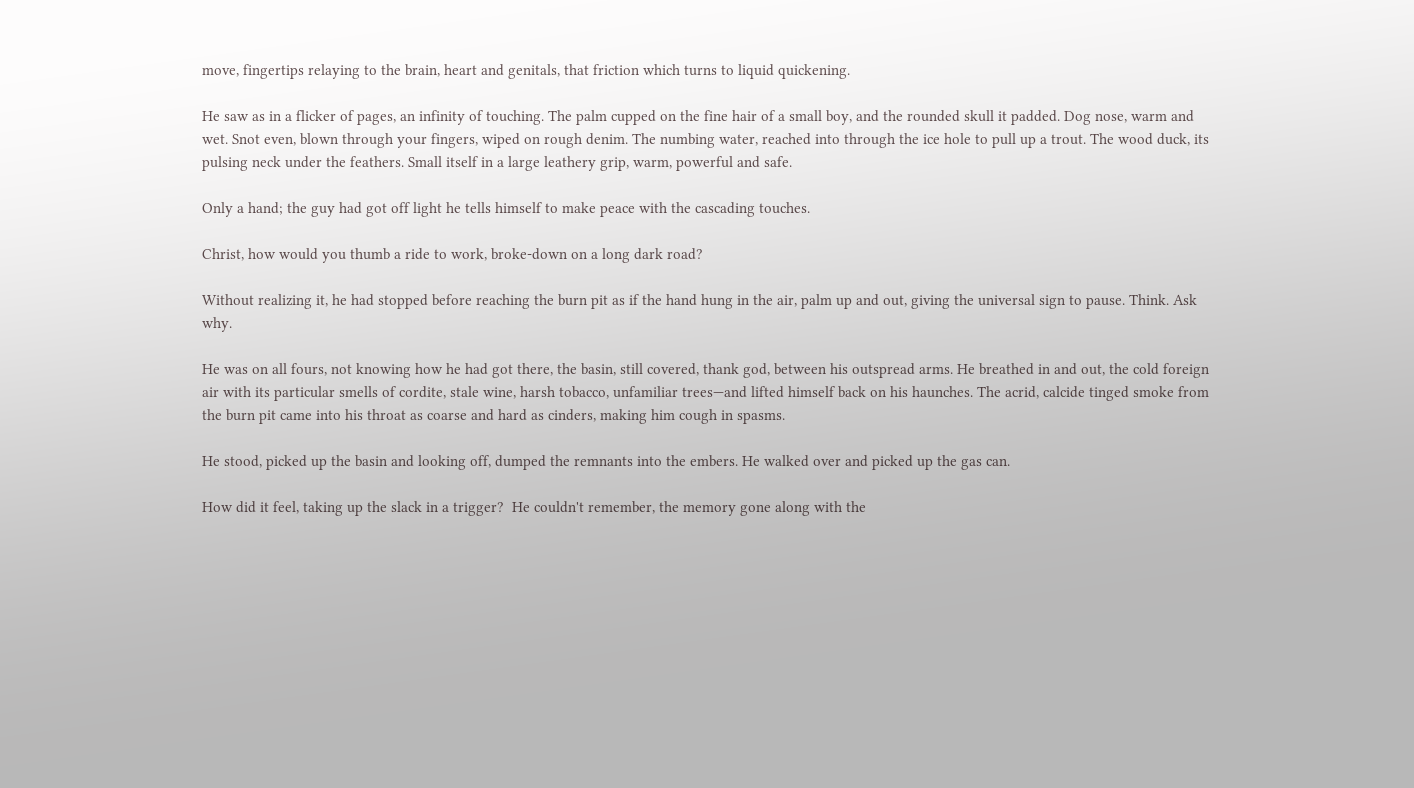move, fingertips relaying to the brain, heart and genitals, that friction which turns to liquid quickening.

He saw as in a flicker of pages, an infinity of touching. The palm cupped on the fine hair of a small boy, and the rounded skull it padded. Dog nose, warm and wet. Snot even, blown through your fingers, wiped on rough denim. The numbing water, reached into through the ice hole to pull up a trout. The wood duck, its pulsing neck under the feathers. Small itself in a large leathery grip, warm, powerful and safe.

Only a hand; the guy had got off light he tells himself to make peace with the cascading touches.

Christ, how would you thumb a ride to work, broke-down on a long dark road?

Without realizing it, he had stopped before reaching the burn pit as if the hand hung in the air, palm up and out, giving the universal sign to pause. Think. Ask why.

He was on all fours, not knowing how he had got there, the basin, still covered, thank god, between his outspread arms. He breathed in and out, the cold foreign air with its particular smells of cordite, stale wine, harsh tobacco, unfamiliar trees—and lifted himself back on his haunches. The acrid, calcide tinged smoke from the burn pit came into his throat as coarse and hard as cinders, making him cough in spasms.

He stood, picked up the basin and looking off, dumped the remnants into the embers. He walked over and picked up the gas can.

How did it feel, taking up the slack in a trigger?  He couldn't remember, the memory gone along with the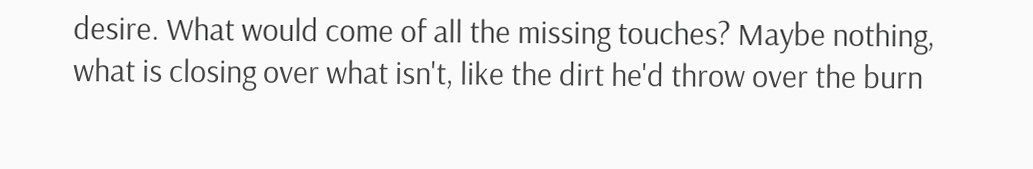desire. What would come of all the missing touches? Maybe nothing, what is closing over what isn't, like the dirt he'd throw over the burn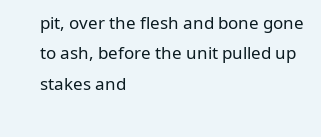pit, over the flesh and bone gone to ash, before the unit pulled up stakes and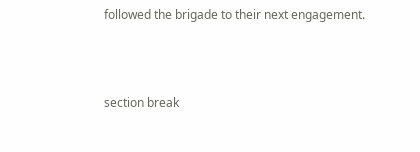followed the brigade to their next engagement.



section break